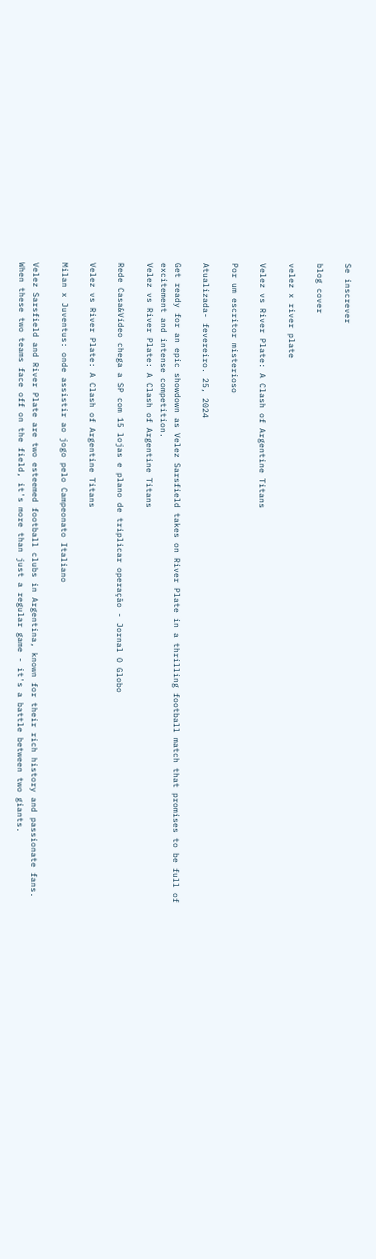Se inscrever

blog cover

velez x river plate

Velez vs River Plate: A Clash of Argentine Titans

Por um escritor misterioso

Atualizada- fevereiro. 25, 2024

Get ready for an epic showdown as Velez Sarsfield takes on River Plate in a thrilling football match that promises to be full of excitement and intense competition.
Velez vs River Plate: A Clash of Argentine Titans

Rede Casa&Vídeo chega a SP com 15 lojas e plano de triplicar operação - Jornal O Globo

Velez vs River Plate: A Clash of Argentine Titans

Milan x Juventus: onde assistir ao jogo pelo Campeonato Italiano

Velez Sarsfield and River Plate are two esteemed football clubs in Argentina, known for their rich history and passionate fans. When these two teams face off on the field, it's more than just a regular game - it's a battle between two giants.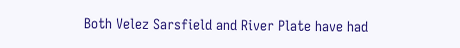Both Velez Sarsfield and River Plate have had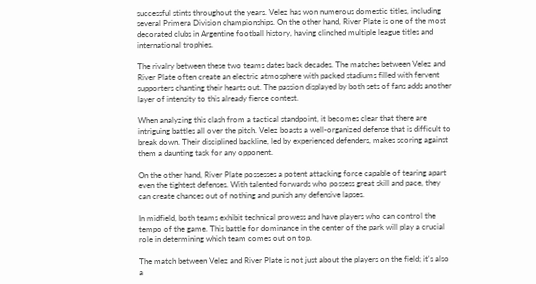successful stints throughout the years. Velez has won numerous domestic titles, including several Primera Division championships. On the other hand, River Plate is one of the most decorated clubs in Argentine football history, having clinched multiple league titles and international trophies.

The rivalry between these two teams dates back decades. The matches between Velez and River Plate often create an electric atmosphere with packed stadiums filled with fervent supporters chanting their hearts out. The passion displayed by both sets of fans adds another layer of intensity to this already fierce contest.

When analyzing this clash from a tactical standpoint, it becomes clear that there are intriguing battles all over the pitch. Velez boasts a well-organized defense that is difficult to break down. Their disciplined backline, led by experienced defenders, makes scoring against them a daunting task for any opponent.

On the other hand, River Plate possesses a potent attacking force capable of tearing apart even the tightest defenses. With talented forwards who possess great skill and pace, they can create chances out of nothing and punish any defensive lapses.

In midfield, both teams exhibit technical prowess and have players who can control the tempo of the game. This battle for dominance in the center of the park will play a crucial role in determining which team comes out on top.

The match between Velez and River Plate is not just about the players on the field; it's also a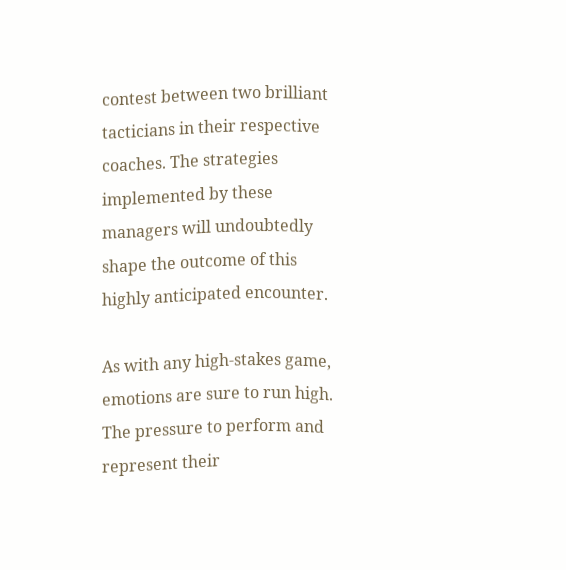contest between two brilliant tacticians in their respective coaches. The strategies implemented by these managers will undoubtedly shape the outcome of this highly anticipated encounter.

As with any high-stakes game, emotions are sure to run high. The pressure to perform and represent their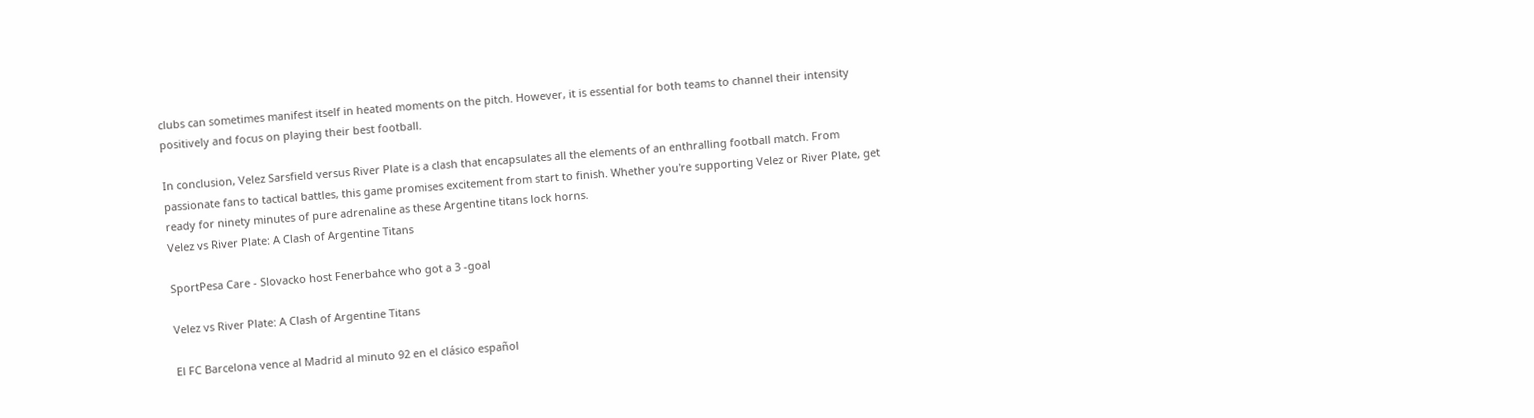clubs can sometimes manifest itself in heated moments on the pitch. However, it is essential for both teams to channel their intensity positively and focus on playing their best football.

In conclusion, Velez Sarsfield versus River Plate is a clash that encapsulates all the elements of an enthralling football match. From passionate fans to tactical battles, this game promises excitement from start to finish. Whether you're supporting Velez or River Plate, get ready for ninety minutes of pure adrenaline as these Argentine titans lock horns.
Velez vs River Plate: A Clash of Argentine Titans

SportPesa Care - Slovacko host Fenerbahce who got a 3 -goal

Velez vs River Plate: A Clash of Argentine Titans

El FC Barcelona vence al Madrid al minuto 92 en el clásico español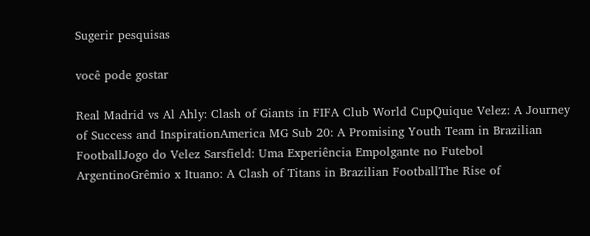Sugerir pesquisas

você pode gostar

Real Madrid vs Al Ahly: Clash of Giants in FIFA Club World CupQuique Velez: A Journey of Success and InspirationAmerica MG Sub 20: A Promising Youth Team in Brazilian FootballJogo do Velez Sarsfield: Uma Experiência Empolgante no Futebol ArgentinoGrêmio x Ituano: A Clash of Titans in Brazilian FootballThe Rise of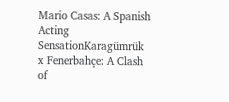Mario Casas: A Spanish Acting SensationKaragümrük x Fenerbahçe: A Clash of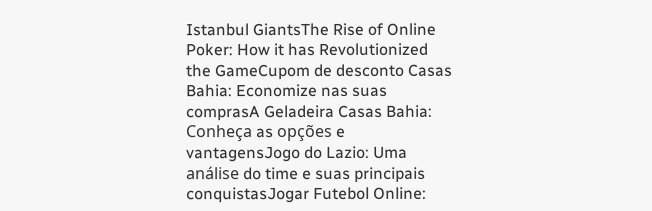Istanbul GiantsThe Rise of Online Poker: How it has Revolutionized the GameCupom de desconto Casas Bahia: Economize nas suas comprasA Geladeira Casas Bahia: Conheça as opções e vantagensJogo do Lazio: Uma análise do time e suas principais conquistasJogar Futebol Online: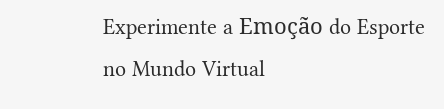Experimente a Emoção do Esporte no Mundo Virtual